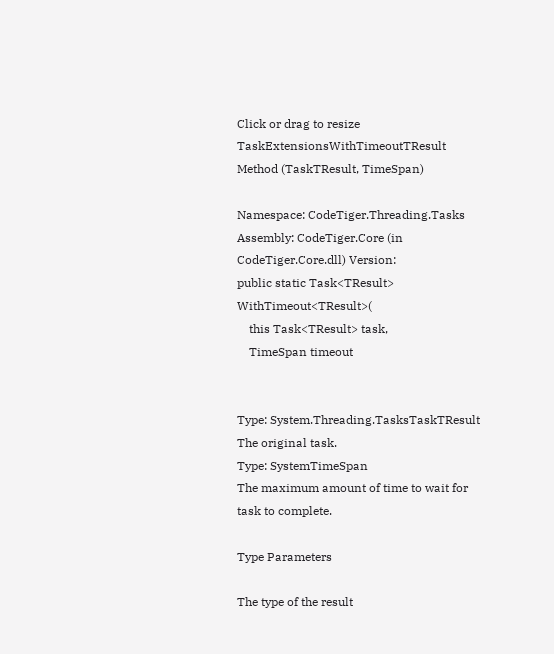Click or drag to resize
TaskExtensionsWithTimeoutTResult Method (TaskTResult, TimeSpan)

Namespace: CodeTiger.Threading.Tasks
Assembly: CodeTiger.Core (in CodeTiger.Core.dll) Version:
public static Task<TResult> WithTimeout<TResult>(
    this Task<TResult> task,
    TimeSpan timeout


Type: System.Threading.TasksTaskTResult
The original task.
Type: SystemTimeSpan
The maximum amount of time to wait for task to complete.

Type Parameters

The type of the result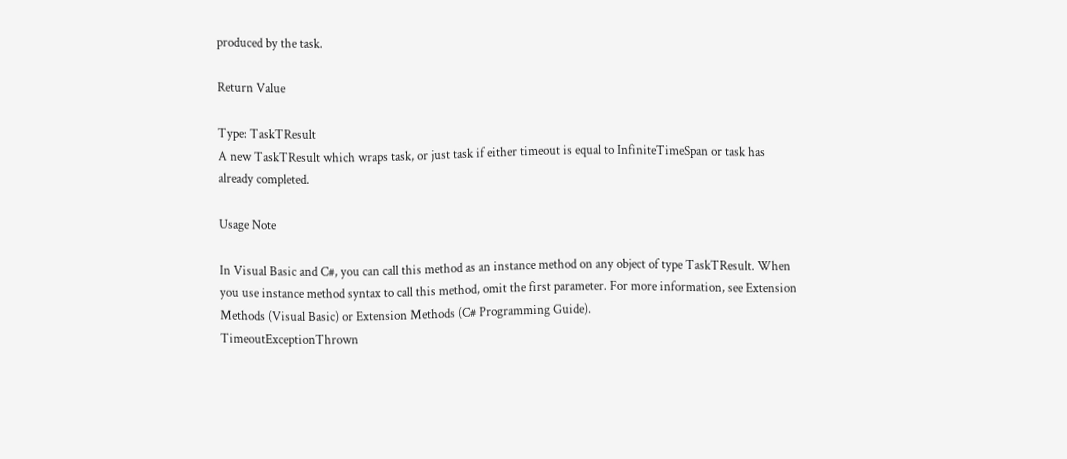produced by the task.

Return Value

Type: TaskTResult
A new TaskTResult which wraps task, or just task if either timeout is equal to InfiniteTimeSpan or task has already completed.

Usage Note

In Visual Basic and C#, you can call this method as an instance method on any object of type TaskTResult. When you use instance method syntax to call this method, omit the first parameter. For more information, see Extension Methods (Visual Basic) or Extension Methods (C# Programming Guide).
TimeoutExceptionThrown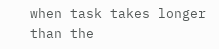when task takes longer than the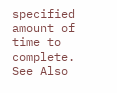specified amount of time to complete.
See Also